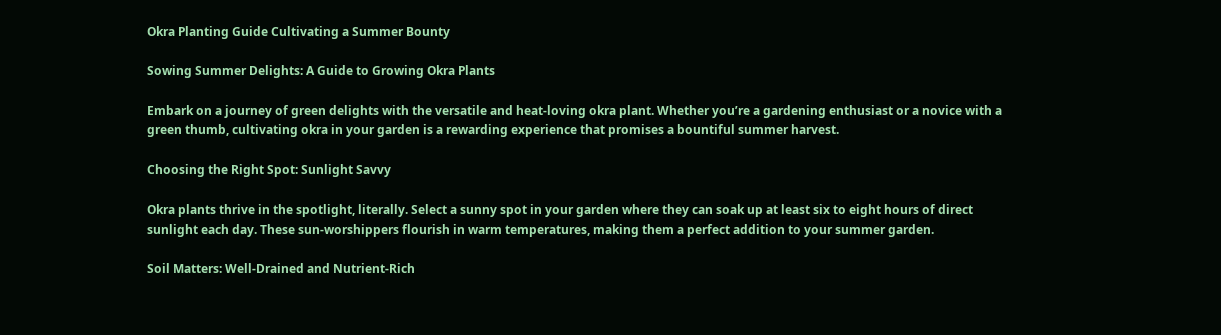Okra Planting Guide Cultivating a Summer Bounty

Sowing Summer Delights: A Guide to Growing Okra Plants

Embark on a journey of green delights with the versatile and heat-loving okra plant. Whether you’re a gardening enthusiast or a novice with a green thumb, cultivating okra in your garden is a rewarding experience that promises a bountiful summer harvest.

Choosing the Right Spot: Sunlight Savvy

Okra plants thrive in the spotlight, literally. Select a sunny spot in your garden where they can soak up at least six to eight hours of direct sunlight each day. These sun-worshippers flourish in warm temperatures, making them a perfect addition to your summer garden.

Soil Matters: Well-Drained and Nutrient-Rich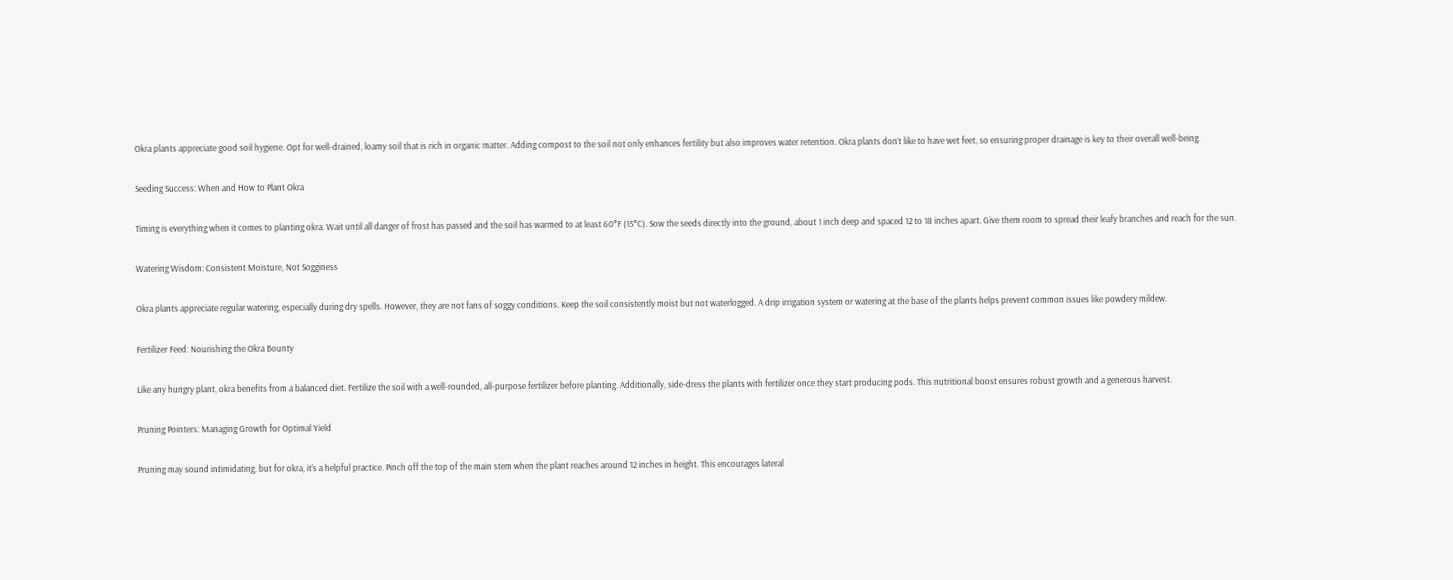Okra plants appreciate good soil hygiene. Opt for well-drained, loamy soil that is rich in organic matter. Adding compost to the soil not only enhances fertility but also improves water retention. Okra plants don’t like to have wet feet, so ensuring proper drainage is key to their overall well-being.

Seeding Success: When and How to Plant Okra

Timing is everything when it comes to planting okra. Wait until all danger of frost has passed and the soil has warmed to at least 60°F (15°C). Sow the seeds directly into the ground, about 1 inch deep and spaced 12 to 18 inches apart. Give them room to spread their leafy branches and reach for the sun.

Watering Wisdom: Consistent Moisture, Not Sogginess

Okra plants appreciate regular watering, especially during dry spells. However, they are not fans of soggy conditions. Keep the soil consistently moist but not waterlogged. A drip irrigation system or watering at the base of the plants helps prevent common issues like powdery mildew.

Fertilizer Feed: Nourishing the Okra Bounty

Like any hungry plant, okra benefits from a balanced diet. Fertilize the soil with a well-rounded, all-purpose fertilizer before planting. Additionally, side-dress the plants with fertilizer once they start producing pods. This nutritional boost ensures robust growth and a generous harvest.

Pruning Pointers: Managing Growth for Optimal Yield

Pruning may sound intimidating, but for okra, it’s a helpful practice. Pinch off the top of the main stem when the plant reaches around 12 inches in height. This encourages lateral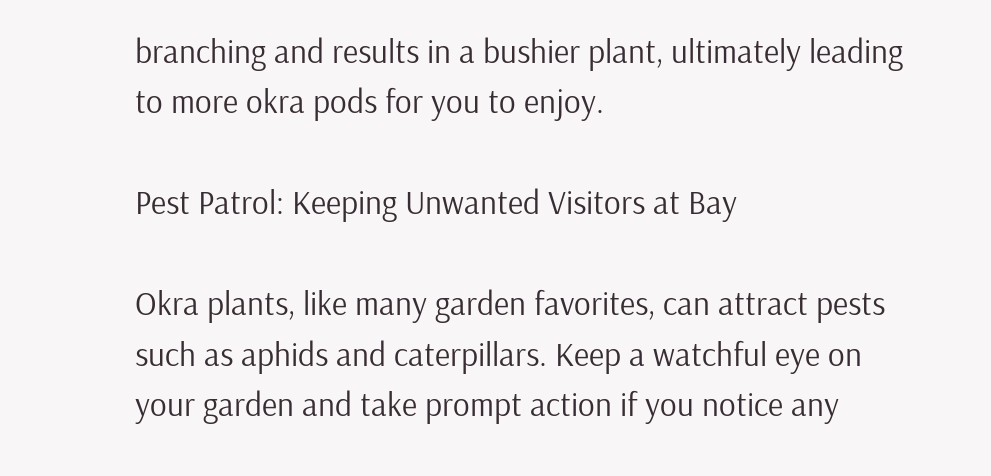branching and results in a bushier plant, ultimately leading to more okra pods for you to enjoy.

Pest Patrol: Keeping Unwanted Visitors at Bay

Okra plants, like many garden favorites, can attract pests such as aphids and caterpillars. Keep a watchful eye on your garden and take prompt action if you notice any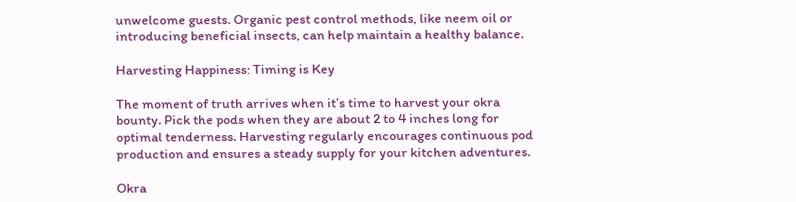unwelcome guests. Organic pest control methods, like neem oil or introducing beneficial insects, can help maintain a healthy balance.

Harvesting Happiness: Timing is Key

The moment of truth arrives when it’s time to harvest your okra bounty. Pick the pods when they are about 2 to 4 inches long for optimal tenderness. Harvesting regularly encourages continuous pod production and ensures a steady supply for your kitchen adventures.

Okra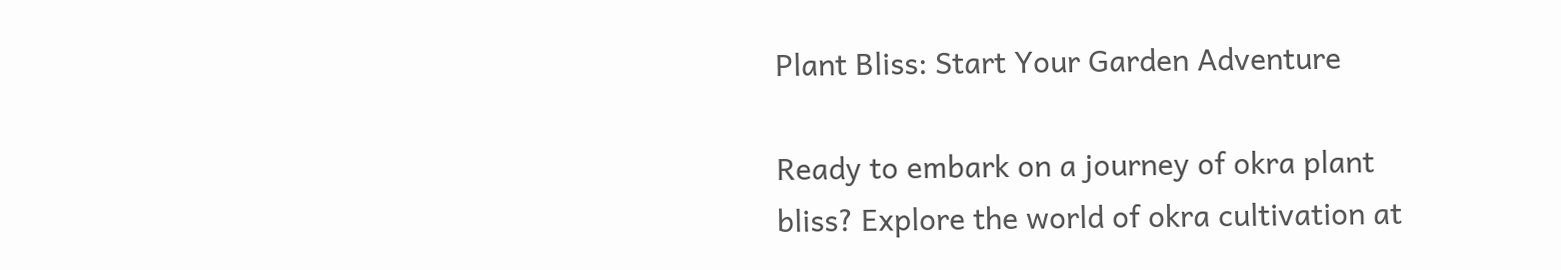Plant Bliss: Start Your Garden Adventure

Ready to embark on a journey of okra plant bliss? Explore the world of okra cultivation at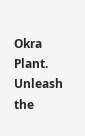Okra Plant. Unleash the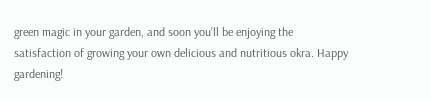green magic in your garden, and soon you’ll be enjoying the satisfaction of growing your own delicious and nutritious okra. Happy gardening!